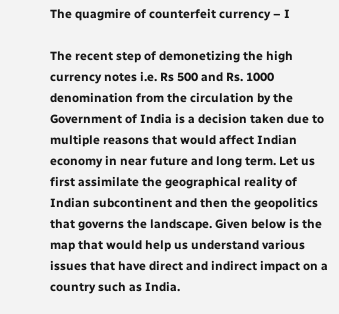The quagmire of counterfeit currency – I

The recent step of demonetizing the high currency notes i.e. Rs 500 and Rs. 1000 denomination from the circulation by the Government of India is a decision taken due to multiple reasons that would affect Indian economy in near future and long term. Let us first assimilate the geographical reality of Indian subcontinent and then the geopolitics that governs the landscape. Given below is the map that would help us understand various issues that have direct and indirect impact on a country such as India.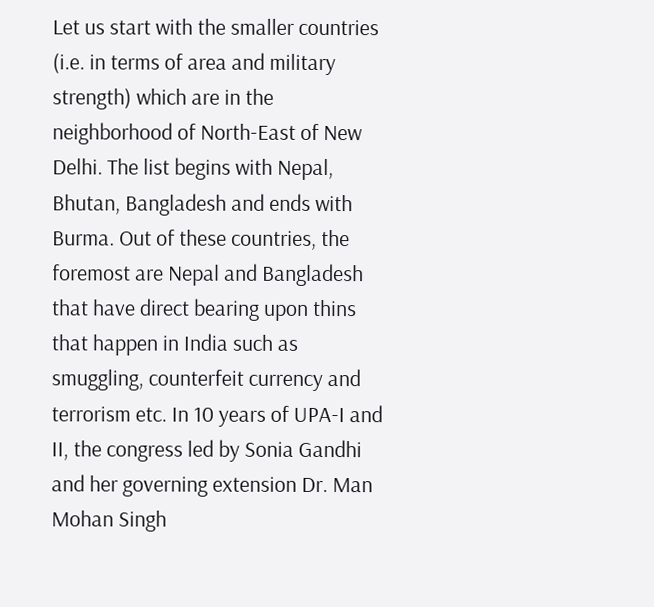Let us start with the smaller countries (i.e. in terms of area and military strength) which are in the neighborhood of North-East of New Delhi. The list begins with Nepal, Bhutan, Bangladesh and ends with Burma. Out of these countries, the foremost are Nepal and Bangladesh that have direct bearing upon thins that happen in India such as smuggling, counterfeit currency and terrorism etc. In 10 years of UPA-I and II, the congress led by Sonia Gandhi and her governing extension Dr. Man Mohan Singh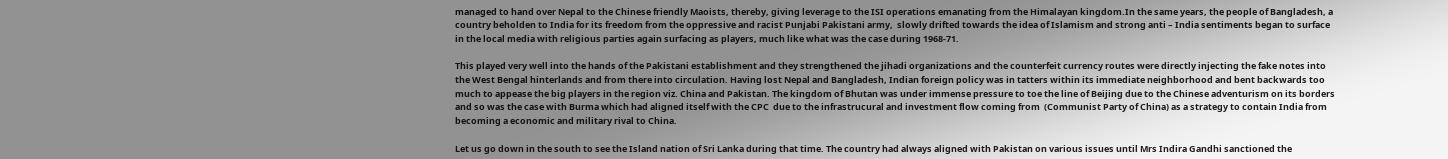managed to hand over Nepal to the Chinese friendly Maoists, thereby, giving leverage to the ISI operations emanating from the Himalayan kingdom.In the same years, the people of Bangladesh, a country beholden to India for its freedom from the oppressive and racist Punjabi Pakistani army,  slowly drifted towards the idea of Islamism and strong anti – India sentiments began to surface in the local media with religious parties again surfacing as players, much like what was the case during 1968-71.

This played very well into the hands of the Pakistani establishment and they strengthened the jihadi organizations and the counterfeit currency routes were directly injecting the fake notes into the West Bengal hinterlands and from there into circulation. Having lost Nepal and Bangladesh, Indian foreign policy was in tatters within its immediate neighborhood and bent backwards too much to appease the big players in the region viz. China and Pakistan. The kingdom of Bhutan was under immense pressure to toe the line of Beijing due to the Chinese adventurism on its borders and so was the case with Burma which had aligned itself with the CPC  due to the infrastrucural and investment flow coming from  (Communist Party of China) as a strategy to contain India from becoming a economic and military rival to China.

Let us go down in the south to see the Island nation of Sri Lanka during that time. The country had always aligned with Pakistan on various issues until Mrs Indira Gandhi sanctioned the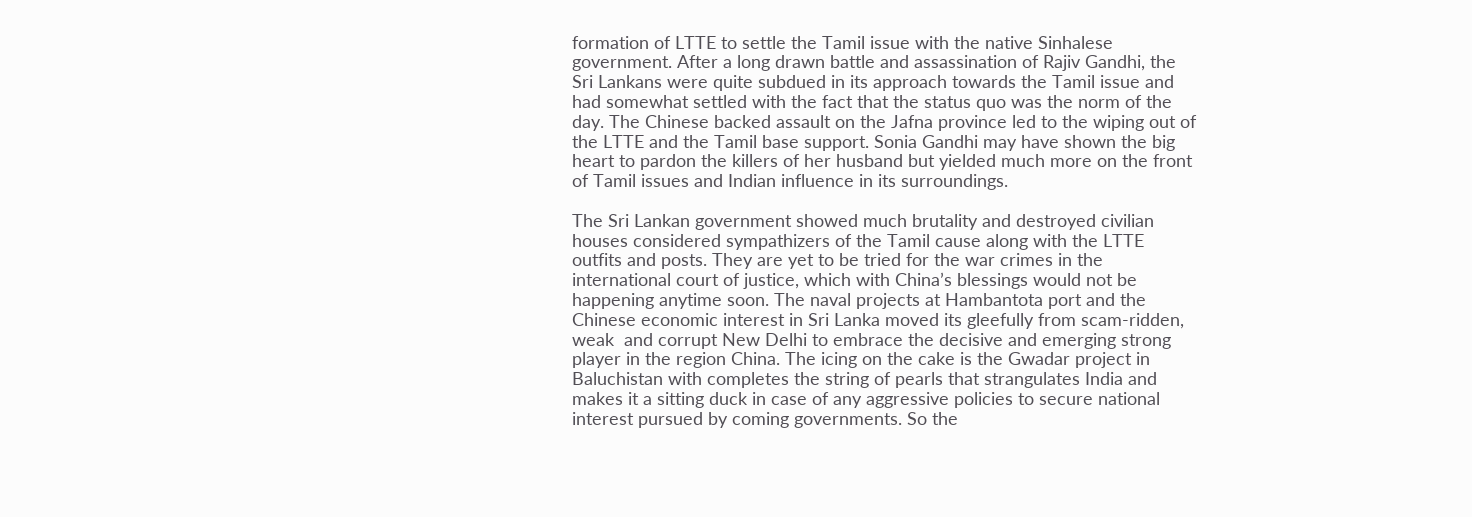formation of LTTE to settle the Tamil issue with the native Sinhalese government. After a long drawn battle and assassination of Rajiv Gandhi, the Sri Lankans were quite subdued in its approach towards the Tamil issue and had somewhat settled with the fact that the status quo was the norm of the day. The Chinese backed assault on the Jafna province led to the wiping out of the LTTE and the Tamil base support. Sonia Gandhi may have shown the big heart to pardon the killers of her husband but yielded much more on the front of Tamil issues and Indian influence in its surroundings.

The Sri Lankan government showed much brutality and destroyed civilian houses considered sympathizers of the Tamil cause along with the LTTE outfits and posts. They are yet to be tried for the war crimes in the international court of justice, which with China’s blessings would not be happening anytime soon. The naval projects at Hambantota port and the Chinese economic interest in Sri Lanka moved its gleefully from scam-ridden, weak  and corrupt New Delhi to embrace the decisive and emerging strong player in the region China. The icing on the cake is the Gwadar project in Baluchistan with completes the string of pearls that strangulates India and makes it a sitting duck in case of any aggressive policies to secure national interest pursued by coming governments. So the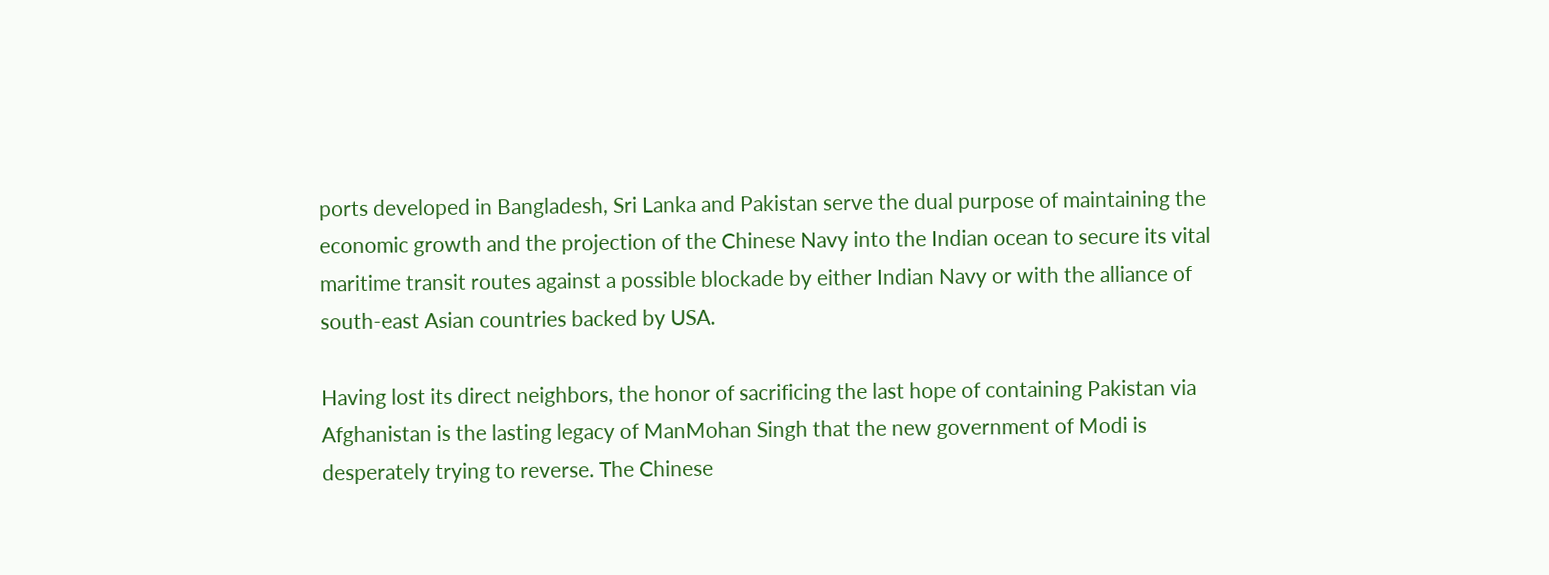ports developed in Bangladesh, Sri Lanka and Pakistan serve the dual purpose of maintaining the economic growth and the projection of the Chinese Navy into the Indian ocean to secure its vital maritime transit routes against a possible blockade by either Indian Navy or with the alliance of south-east Asian countries backed by USA.

Having lost its direct neighbors, the honor of sacrificing the last hope of containing Pakistan via Afghanistan is the lasting legacy of ManMohan Singh that the new government of Modi is desperately trying to reverse. The Chinese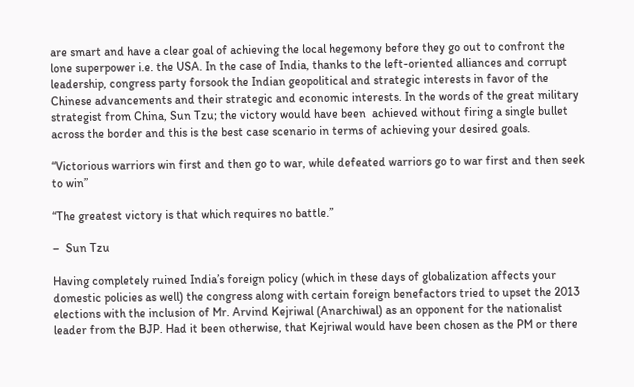are smart and have a clear goal of achieving the local hegemony before they go out to confront the lone superpower i.e. the USA. In the case of India, thanks to the left-oriented alliances and corrupt leadership, congress party forsook the Indian geopolitical and strategic interests in favor of the Chinese advancements and their strategic and economic interests. In the words of the great military strategist from China, Sun Tzu; the victory would have been  achieved without firing a single bullet across the border and this is the best case scenario in terms of achieving your desired goals.

“Victorious warriors win first and then go to war, while defeated warriors go to war first and then seek to win”

“The greatest victory is that which requires no battle.”

–  Sun Tzu

Having completely ruined India’s foreign policy (which in these days of globalization affects your domestic policies as well) the congress along with certain foreign benefactors tried to upset the 2013 elections with the inclusion of Mr. Arvind Kejriwal (Anarchiwal) as an opponent for the nationalist leader from the BJP. Had it been otherwise, that Kejriwal would have been chosen as the PM or there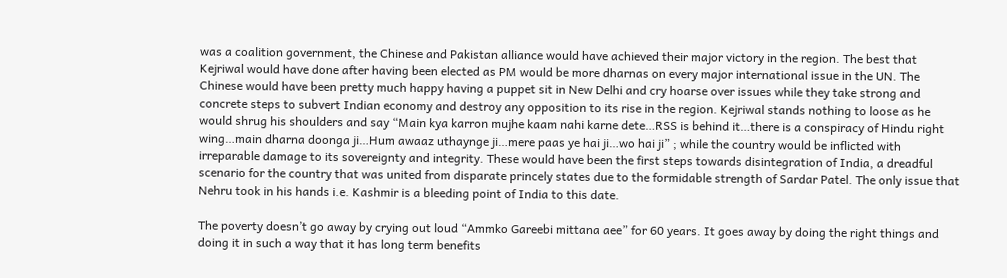was a coalition government, the Chinese and Pakistan alliance would have achieved their major victory in the region. The best that Kejriwal would have done after having been elected as PM would be more dharnas on every major international issue in the UN. The Chinese would have been pretty much happy having a puppet sit in New Delhi and cry hoarse over issues while they take strong and concrete steps to subvert Indian economy and destroy any opposition to its rise in the region. Kejriwal stands nothing to loose as he would shrug his shoulders and say “Main kya karron mujhe kaam nahi karne dete…RSS is behind it…there is a conspiracy of Hindu right wing…main dharna doonga ji…Hum awaaz uthaynge ji…mere paas ye hai ji…wo hai ji” ; while the country would be inflicted with irreparable damage to its sovereignty and integrity. These would have been the first steps towards disintegration of India, a dreadful scenario for the country that was united from disparate princely states due to the formidable strength of Sardar Patel. The only issue that Nehru took in his hands i.e. Kashmir is a bleeding point of India to this date.

The poverty doesn’t go away by crying out loud “Ammko Gareebi mittana aee” for 60 years. It goes away by doing the right things and doing it in such a way that it has long term benefits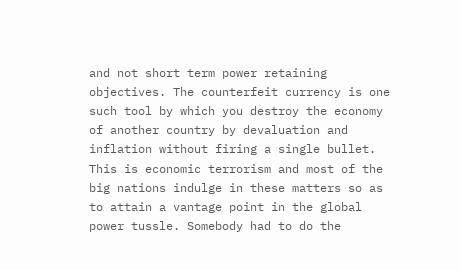and not short term power retaining objectives. The counterfeit currency is one such tool by which you destroy the economy of another country by devaluation and inflation without firing a single bullet. This is economic terrorism and most of the big nations indulge in these matters so as to attain a vantage point in the global power tussle. Somebody had to do the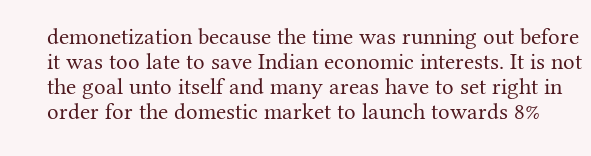demonetization because the time was running out before it was too late to save Indian economic interests. It is not the goal unto itself and many areas have to set right in order for the domestic market to launch towards 8%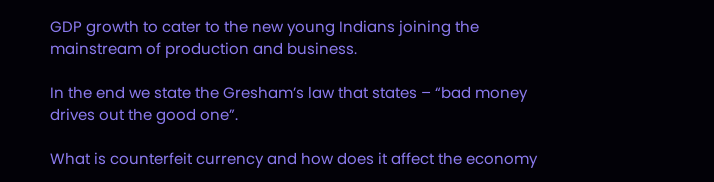GDP growth to cater to the new young Indians joining the mainstream of production and business.

In the end we state the Gresham’s law that states – “bad money drives out the good one”.

What is counterfeit currency and how does it affect the economy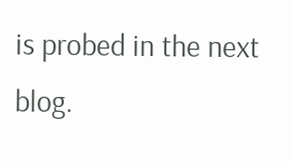is probed in the next blog.